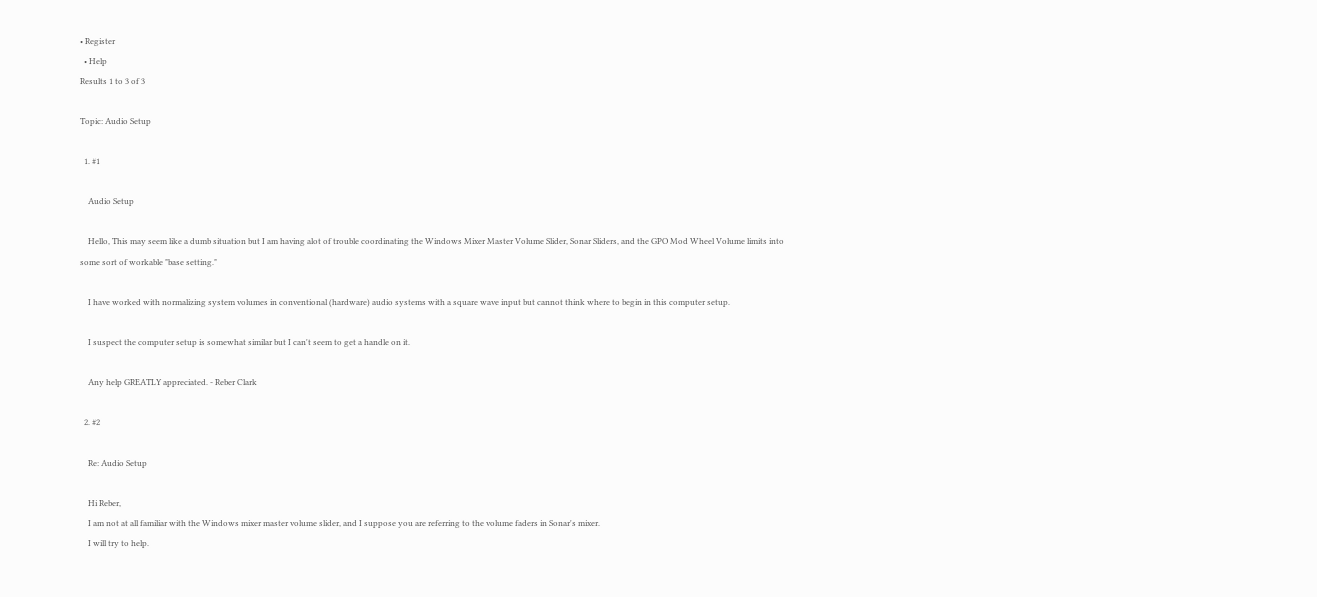• Register
  • Help
Results 1 to 3 of 3

Topic: Audio Setup

  1. #1

    Audio Setup

    Hello, This may seem like a dumb situation but I am having alot of trouble coordinating the Windows Mixer Master Volume Slider, Sonar Sliders, and the GPO Mod Wheel Volume limits into some sort of workable "base setting."

    I have worked with normalizing system volumes in conventional (hardware) audio systems with a square wave input but cannot think where to begin in this computer setup.

    I suspect the computer setup is somewhat similar but I can't seem to get a handle on it.

    Any help GREATLY appreciated. - Reber Clark

  2. #2

    Re: Audio Setup

    Hi Reber,
    I am not at all familiar with the Windows mixer master volume slider, and I suppose you are referring to the volume faders in Sonar's mixer.
    I will try to help.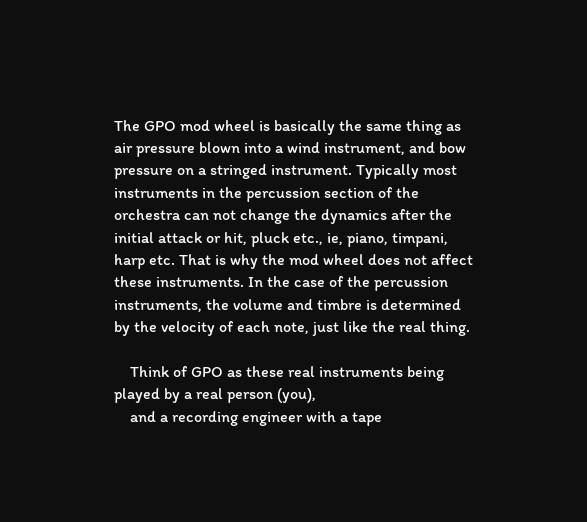The GPO mod wheel is basically the same thing as air pressure blown into a wind instrument, and bow pressure on a stringed instrument. Typically most instruments in the percussion section of the orchestra can not change the dynamics after the initial attack or hit, pluck etc., ie, piano, timpani, harp etc. That is why the mod wheel does not affect these instruments. In the case of the percussion instruments, the volume and timbre is determined by the velocity of each note, just like the real thing.

    Think of GPO as these real instruments being played by a real person (you),
    and a recording engineer with a tape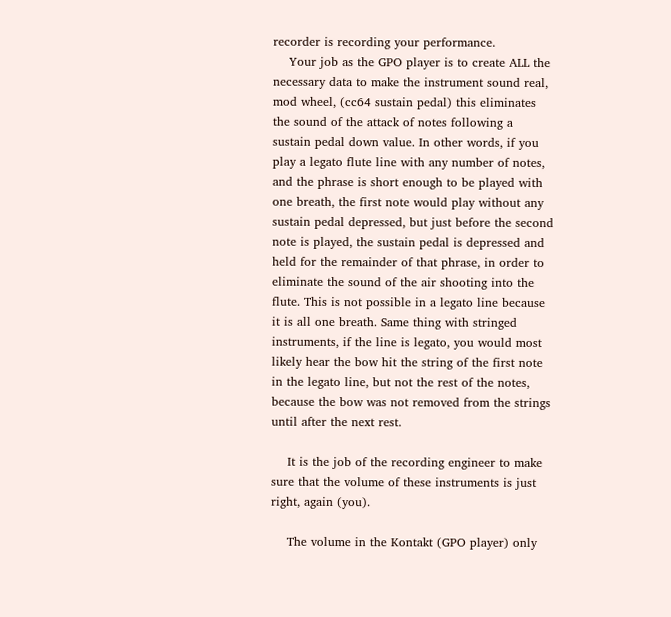recorder is recording your performance.
    Your job as the GPO player is to create ALL the necessary data to make the instrument sound real, mod wheel, (cc64 sustain pedal) this eliminates the sound of the attack of notes following a sustain pedal down value. In other words, if you play a legato flute line with any number of notes, and the phrase is short enough to be played with one breath, the first note would play without any sustain pedal depressed, but just before the second note is played, the sustain pedal is depressed and held for the remainder of that phrase, in order to eliminate the sound of the air shooting into the flute. This is not possible in a legato line because it is all one breath. Same thing with stringed instruments, if the line is legato, you would most likely hear the bow hit the string of the first note in the legato line, but not the rest of the notes, because the bow was not removed from the strings until after the next rest.

    It is the job of the recording engineer to make sure that the volume of these instruments is just right, again (you).

    The volume in the Kontakt (GPO player) only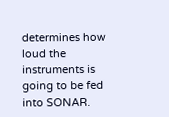determines how loud the instruments is going to be fed into SONAR.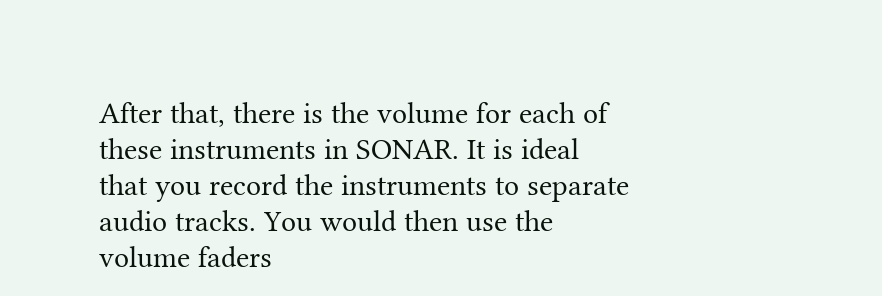After that, there is the volume for each of these instruments in SONAR. It is ideal that you record the instruments to separate audio tracks. You would then use the volume faders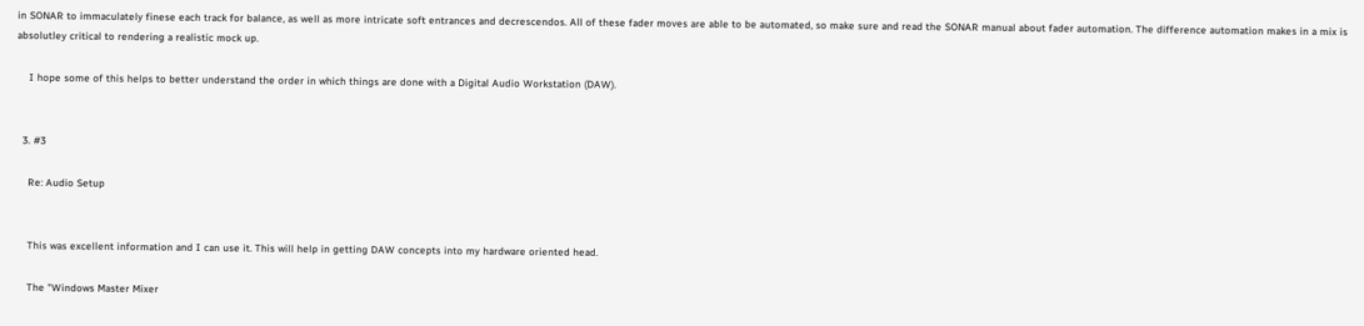in SONAR to immaculately finese each track for balance, as well as more intricate soft entrances and decrescendos. All of these fader moves are able to be automated, so make sure and read the SONAR manual about fader automation. The difference automation makes in a mix is absolutley critical to rendering a realistic mock up.

    I hope some of this helps to better understand the order in which things are done with a Digital Audio Workstation (DAW).


  3. #3

    Re: Audio Setup


    This was excellent information and I can use it. This will help in getting DAW concepts into my hardware oriented head.

    The "Windows Master Mixer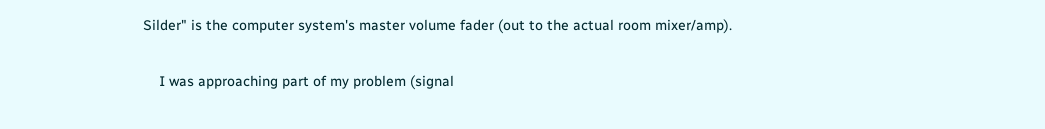Silder" is the computer system's master volume fader (out to the actual room mixer/amp).

    I was approaching part of my problem (signal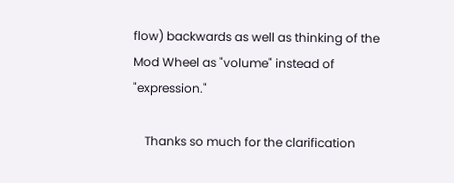flow) backwards as well as thinking of the Mod Wheel as "volume" instead of "expression."

    Thanks so much for the clarification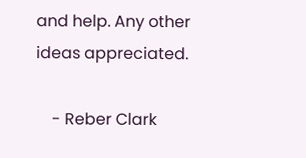and help. Any other ideas appreciated.

    - Reber Clark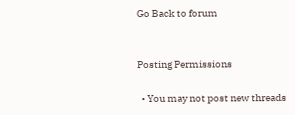Go Back to forum


Posting Permissions

  • You may not post new threads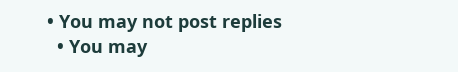• You may not post replies
  • You may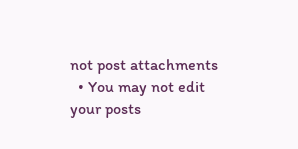not post attachments
  • You may not edit your posts